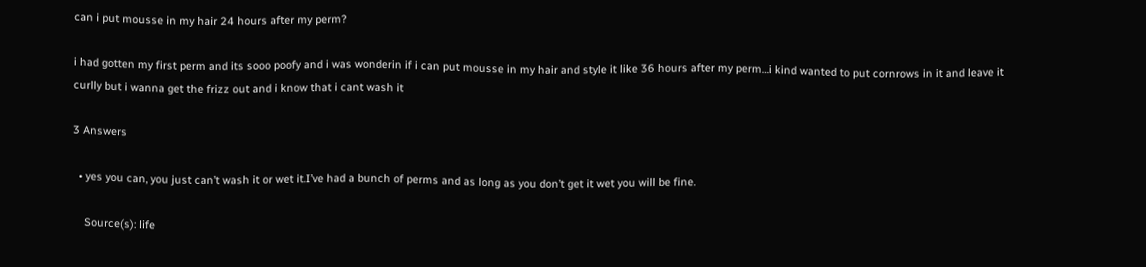can i put mousse in my hair 24 hours after my perm?

i had gotten my first perm and its sooo poofy and i was wonderin if i can put mousse in my hair and style it like 36 hours after my perm…i kind wanted to put cornrows in it and leave it curlly but i wanna get the frizz out and i know that i cant wash it

3 Answers

  • yes you can, you just can’t wash it or wet it.I’ve had a bunch of perms and as long as you don’t get it wet you will be fine.

    Source(s): life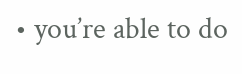• you’re able to do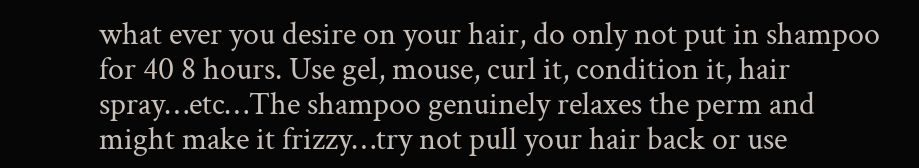what ever you desire on your hair, do only not put in shampoo for 40 8 hours. Use gel, mouse, curl it, condition it, hair spray…etc…The shampoo genuinely relaxes the perm and might make it frizzy…try not pull your hair back or use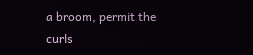a broom, permit the curls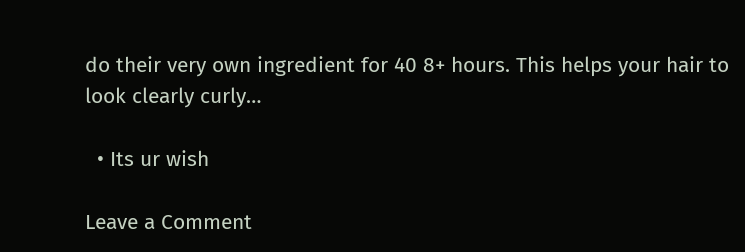do their very own ingredient for 40 8+ hours. This helps your hair to look clearly curly…

  • Its ur wish

Leave a Comment